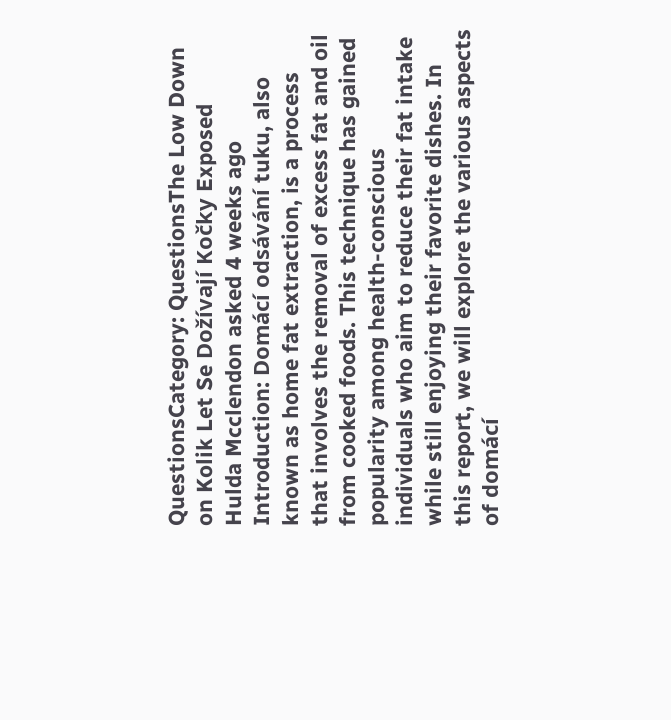QuestionsCategory: QuestionsThe Low Down on Kolik Let Se Dožívají Kočky Exposed
Hulda Mcclendon asked 4 weeks ago
Introduction: Domácí odsávání tuku, also known as home fat extraction, is a process that involves the removal of excess fat and oil from cooked foods. This technique has gained popularity among health-conscious individuals who aim to reduce their fat intake while still enjoying their favorite dishes. In this report, we will explore the various aspects of domácí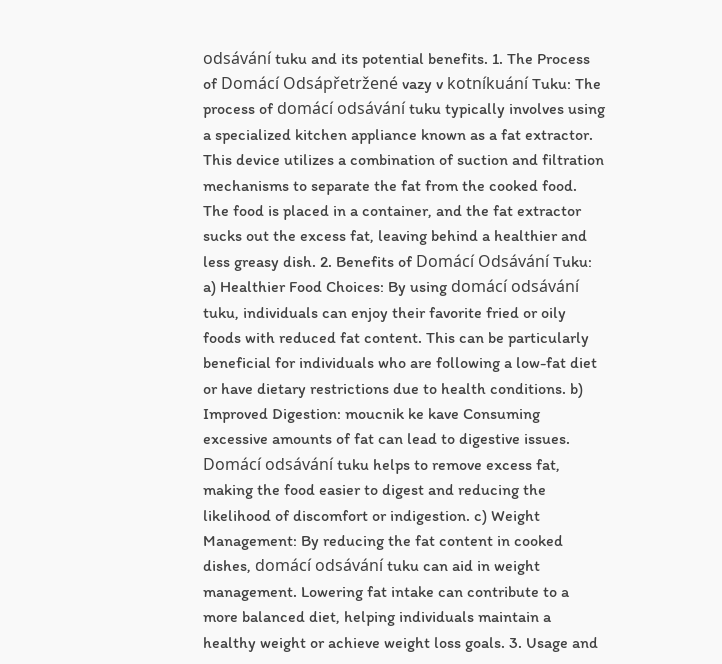odsávání tuku and its potential benefits. 1. The Process of Domácí Odsápřetržené vazy v kotníkuání Tuku: The process of domácí odsávání tuku typically involves using a specialized kitchen appliance known as a fat extractor. This device utilizes a combination of suction and filtration mechanisms to separate the fat from the cooked food. The food is placed in a container, and the fat extractor sucks out the excess fat, leaving behind a healthier and less greasy dish. 2. Benefits of Domácí Odsávání Tuku: a) Healthier Food Choices: By using domácí odsávání tuku, individuals can enjoy their favorite fried or oily foods with reduced fat content. This can be particularly beneficial for individuals who are following a low-fat diet or have dietary restrictions due to health conditions. b) Improved Digestion: moucnik ke kave Consuming excessive amounts of fat can lead to digestive issues. Domácí odsávání tuku helps to remove excess fat, making the food easier to digest and reducing the likelihood of discomfort or indigestion. c) Weight Management: By reducing the fat content in cooked dishes, domácí odsávání tuku can aid in weight management. Lowering fat intake can contribute to a more balanced diet, helping individuals maintain a healthy weight or achieve weight loss goals. 3. Usage and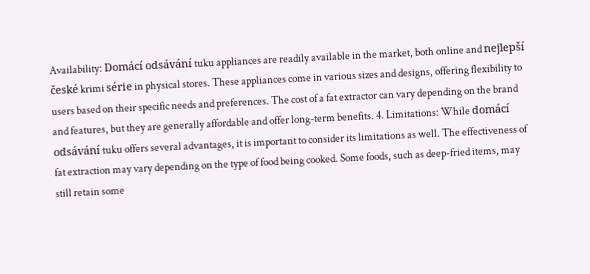Availability: Domácí odsávání tuku appliances are readily available in the market, both online and nejlepší české krimi série in physical stores. These appliances come in various sizes and designs, offering flexibility to users based on their specific needs and preferences. The cost of a fat extractor can vary depending on the brand and features, but they are generally affordable and offer long-term benefits. 4. Limitations: While domácí odsávání tuku offers several advantages, it is important to consider its limitations as well. The effectiveness of fat extraction may vary depending on the type of food being cooked. Some foods, such as deep-fried items, may still retain some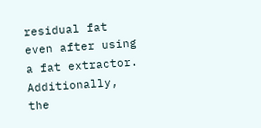residual fat even after using a fat extractor. Additionally, the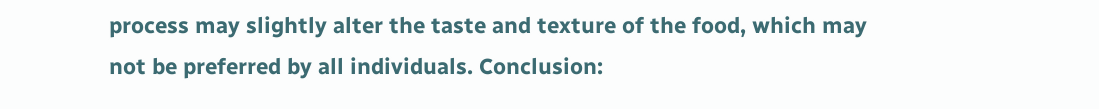process may slightly alter the taste and texture of the food, which may not be preferred by all individuals. Conclusion: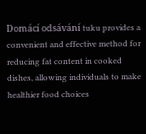Domácí odsávání tuku provides a convenient and effective method for reducing fat content in cooked dishes, allowing individuals to make healthier food choices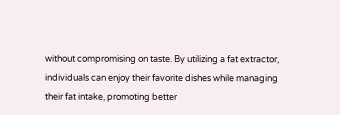without compromising on taste. By utilizing a fat extractor, individuals can enjoy their favorite dishes while managing their fat intake, promoting better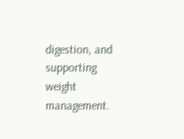digestion, and supporting weight management.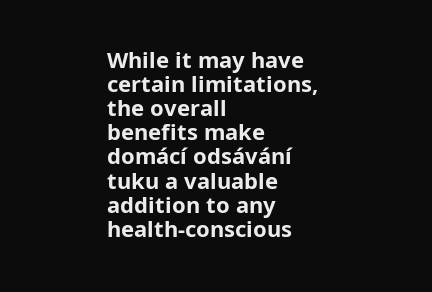While it may have certain limitations, the overall benefits make domácí odsávání tuku a valuable addition to any health-conscious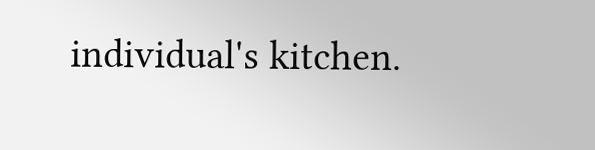individual's kitchen.